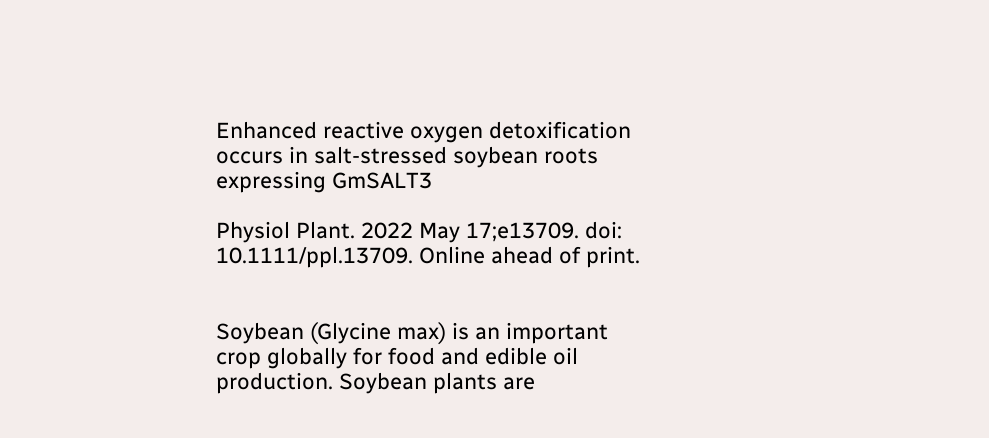Enhanced reactive oxygen detoxification occurs in salt-stressed soybean roots expressing GmSALT3

Physiol Plant. 2022 May 17;e13709. doi: 10.1111/ppl.13709. Online ahead of print.


Soybean (Glycine max) is an important crop globally for food and edible oil production. Soybean plants are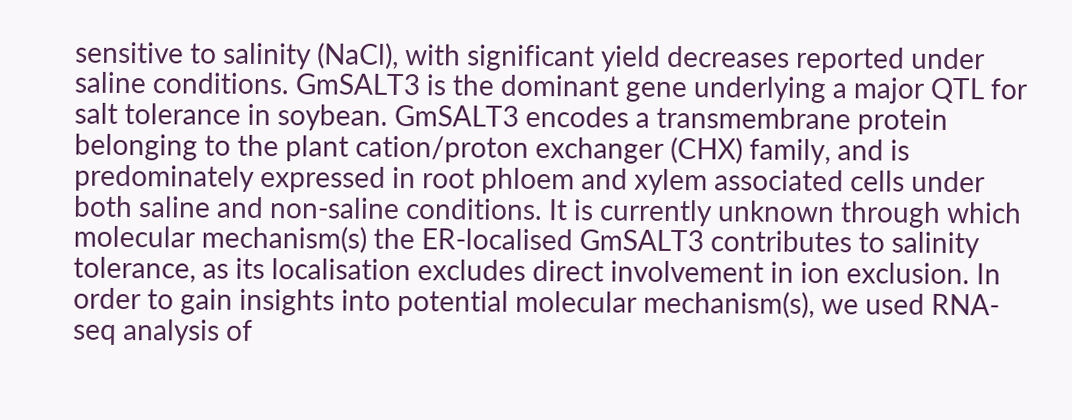sensitive to salinity (NaCl), with significant yield decreases reported under saline conditions. GmSALT3 is the dominant gene underlying a major QTL for salt tolerance in soybean. GmSALT3 encodes a transmembrane protein belonging to the plant cation/proton exchanger (CHX) family, and is predominately expressed in root phloem and xylem associated cells under both saline and non-saline conditions. It is currently unknown through which molecular mechanism(s) the ER-localised GmSALT3 contributes to salinity tolerance, as its localisation excludes direct involvement in ion exclusion. In order to gain insights into potential molecular mechanism(s), we used RNA-seq analysis of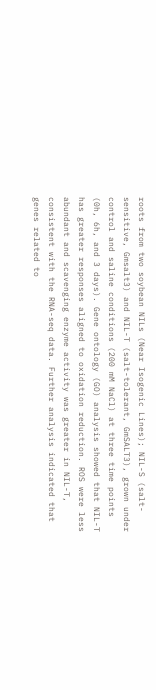roots from two soybean NILs (Near Isogenic Lines); NIL-S (salt-sensitive, Gmsalt3) and NIL-T (salt-tolerant, GmSALT3), grown under control and saline conditions (200 mM NaCl) at three time points (0h, 6h, and 3 days). Gene ontology (GO) analysis showed that NIL-T has greater responses aligned to oxidation reduction. ROS were less abundant and scavenging enzyme activity was greater in NIL-T, consistent with the RNA-seq data. Further analysis indicated that genes related to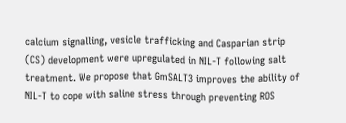calcium signalling, vesicle trafficking and Casparian strip (CS) development were upregulated in NIL-T following salt treatment. We propose that GmSALT3 improves the ability of NIL-T to cope with saline stress through preventing ROS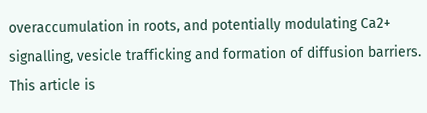overaccumulation in roots, and potentially modulating Ca2+ signalling, vesicle trafficking and formation of diffusion barriers. This article is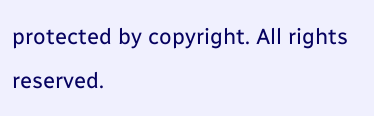protected by copyright. All rights reserved.